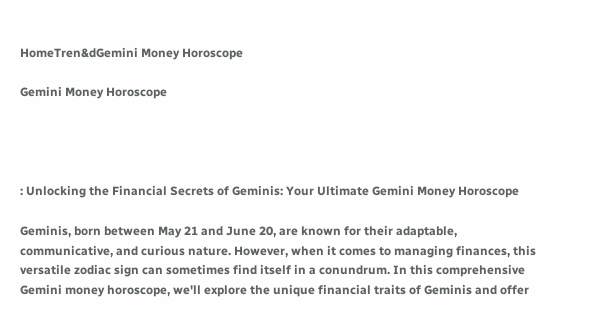HomeTren&dGemini Money Horoscope

Gemini Money Horoscope




: Unlocking the Financial Secrets of Geminis: Your Ultimate Gemini Money Horoscope

Geminis, born between May 21 and June 20, are known for their adaptable, communicative, and curious nature. However, when it comes to managing finances, this versatile zodiac sign can sometimes find itself in a conundrum. In this comprehensive Gemini money horoscope, we'll explore the unique financial traits of Geminis and offer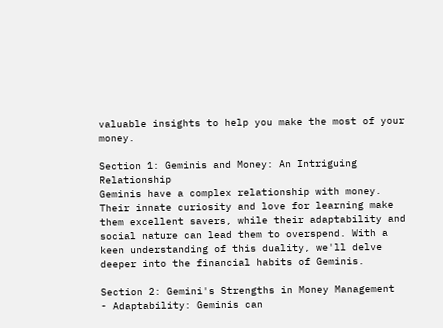valuable insights to help you make the most of your money.

Section 1: Geminis and Money: An Intriguing Relationship
Geminis have a complex relationship with money. Their innate curiosity and love for learning make them excellent savers, while their adaptability and social nature can lead them to overspend. With a keen understanding of this duality, we'll delve deeper into the financial habits of Geminis.

Section 2: Gemini's Strengths in Money Management
- Adaptability: Geminis can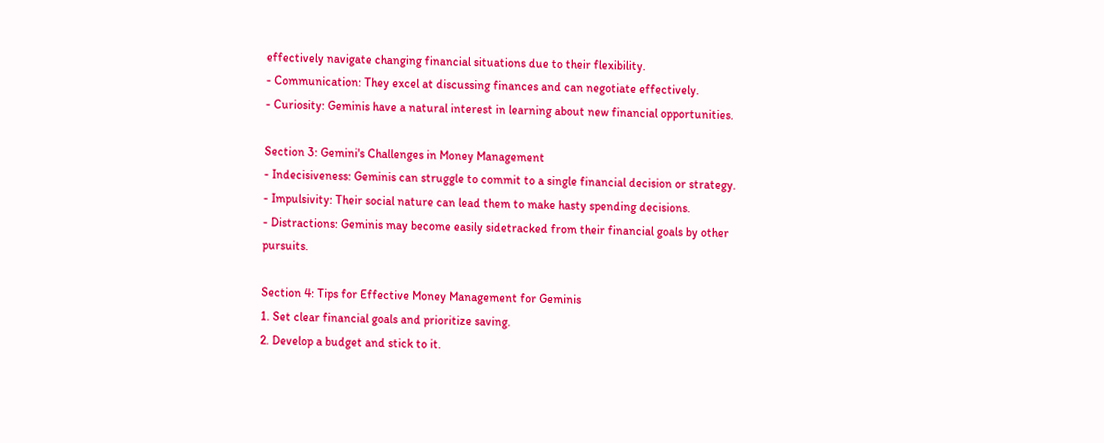effectively navigate changing financial situations due to their flexibility.
- Communication: They excel at discussing finances and can negotiate effectively.
- Curiosity: Geminis have a natural interest in learning about new financial opportunities.

Section 3: Gemini's Challenges in Money Management
- Indecisiveness: Geminis can struggle to commit to a single financial decision or strategy.
- Impulsivity: Their social nature can lead them to make hasty spending decisions.
- Distractions: Geminis may become easily sidetracked from their financial goals by other pursuits.

Section 4: Tips for Effective Money Management for Geminis
1. Set clear financial goals and prioritize saving.
2. Develop a budget and stick to it.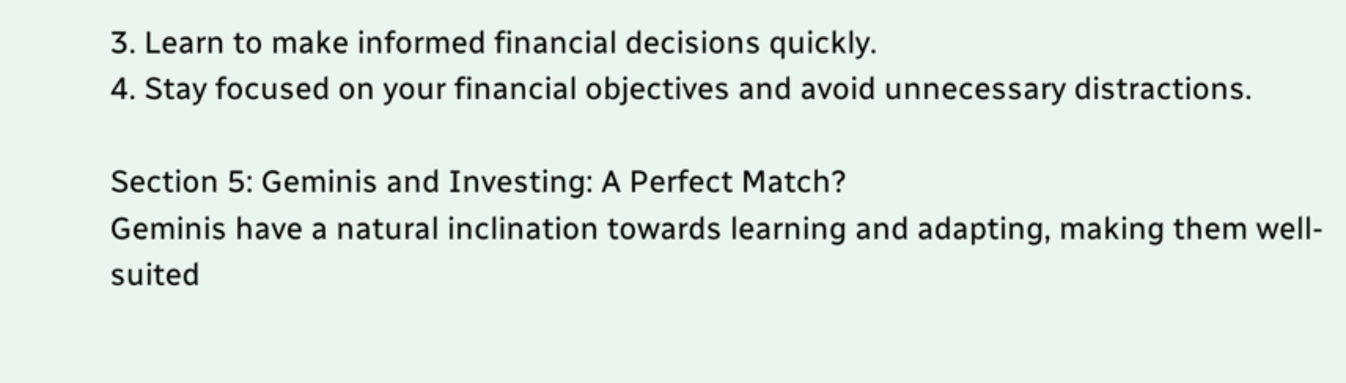3. Learn to make informed financial decisions quickly.
4. Stay focused on your financial objectives and avoid unnecessary distractions.

Section 5: Geminis and Investing: A Perfect Match?
Geminis have a natural inclination towards learning and adapting, making them well-suited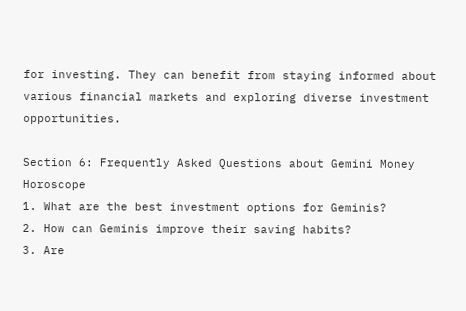for investing. They can benefit from staying informed about various financial markets and exploring diverse investment opportunities.

Section 6: Frequently Asked Questions about Gemini Money Horoscope
1. What are the best investment options for Geminis?
2. How can Geminis improve their saving habits?
3. Are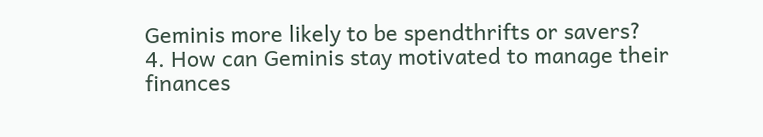Geminis more likely to be spendthrifts or savers?
4. How can Geminis stay motivated to manage their finances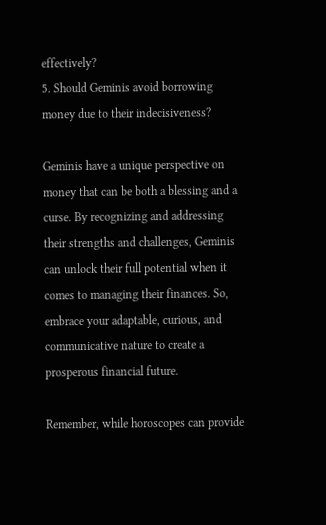effectively?
5. Should Geminis avoid borrowing money due to their indecisiveness?

Geminis have a unique perspective on money that can be both a blessing and a curse. By recognizing and addressing their strengths and challenges, Geminis can unlock their full potential when it comes to managing their finances. So, embrace your adaptable, curious, and communicative nature to create a prosperous financial future.

Remember, while horoscopes can provide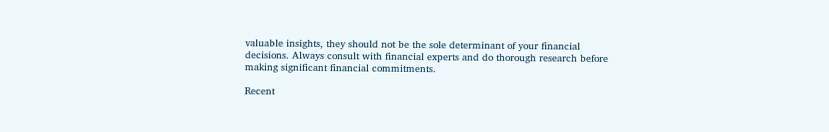valuable insights, they should not be the sole determinant of your financial decisions. Always consult with financial experts and do thorough research before making significant financial commitments.

Recent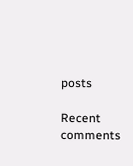posts

Recent comments